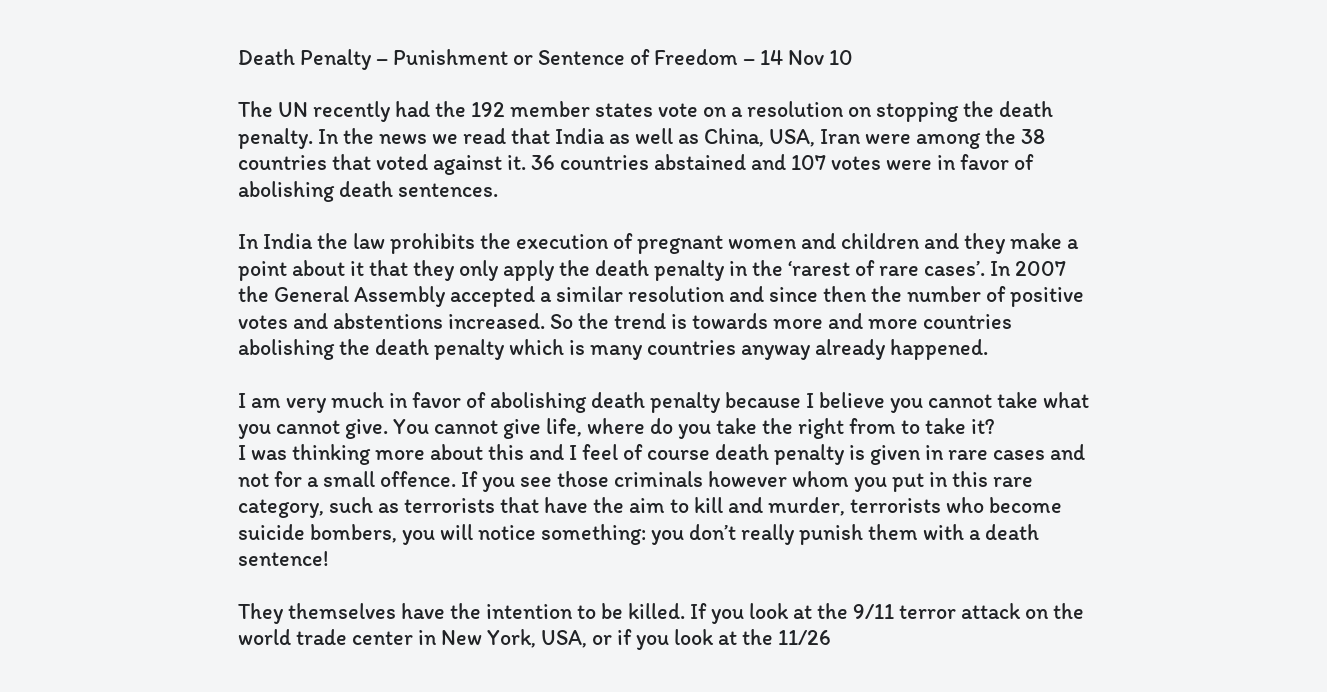Death Penalty – Punishment or Sentence of Freedom – 14 Nov 10

The UN recently had the 192 member states vote on a resolution on stopping the death penalty. In the news we read that India as well as China, USA, Iran were among the 38 countries that voted against it. 36 countries abstained and 107 votes were in favor of abolishing death sentences.

In India the law prohibits the execution of pregnant women and children and they make a point about it that they only apply the death penalty in the ‘rarest of rare cases’. In 2007 the General Assembly accepted a similar resolution and since then the number of positive votes and abstentions increased. So the trend is towards more and more countries abolishing the death penalty which is many countries anyway already happened.

I am very much in favor of abolishing death penalty because I believe you cannot take what you cannot give. You cannot give life, where do you take the right from to take it?
I was thinking more about this and I feel of course death penalty is given in rare cases and not for a small offence. If you see those criminals however whom you put in this rare category, such as terrorists that have the aim to kill and murder, terrorists who become suicide bombers, you will notice something: you don’t really punish them with a death sentence!

They themselves have the intention to be killed. If you look at the 9/11 terror attack on the world trade center in New York, USA, or if you look at the 11/26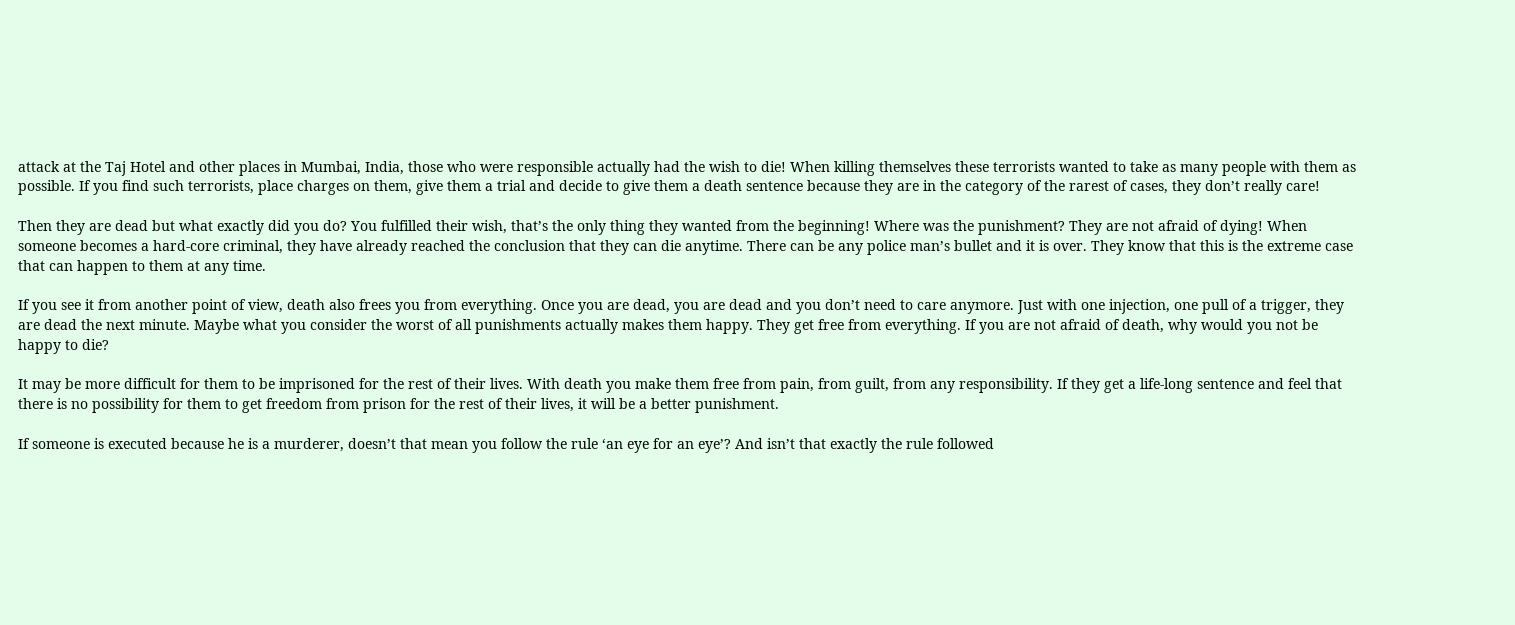attack at the Taj Hotel and other places in Mumbai, India, those who were responsible actually had the wish to die! When killing themselves these terrorists wanted to take as many people with them as possible. If you find such terrorists, place charges on them, give them a trial and decide to give them a death sentence because they are in the category of the rarest of cases, they don’t really care!

Then they are dead but what exactly did you do? You fulfilled their wish, that’s the only thing they wanted from the beginning! Where was the punishment? They are not afraid of dying! When someone becomes a hard-core criminal, they have already reached the conclusion that they can die anytime. There can be any police man’s bullet and it is over. They know that this is the extreme case that can happen to them at any time.

If you see it from another point of view, death also frees you from everything. Once you are dead, you are dead and you don’t need to care anymore. Just with one injection, one pull of a trigger, they are dead the next minute. Maybe what you consider the worst of all punishments actually makes them happy. They get free from everything. If you are not afraid of death, why would you not be happy to die?

It may be more difficult for them to be imprisoned for the rest of their lives. With death you make them free from pain, from guilt, from any responsibility. If they get a life-long sentence and feel that there is no possibility for them to get freedom from prison for the rest of their lives, it will be a better punishment.

If someone is executed because he is a murderer, doesn’t that mean you follow the rule ‘an eye for an eye’? And isn’t that exactly the rule followed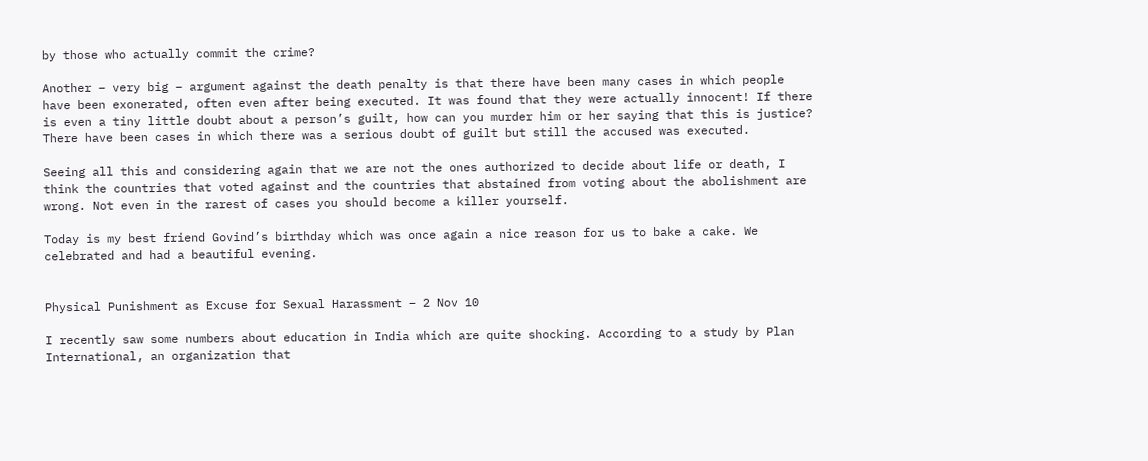by those who actually commit the crime?

Another – very big – argument against the death penalty is that there have been many cases in which people have been exonerated, often even after being executed. It was found that they were actually innocent! If there is even a tiny little doubt about a person’s guilt, how can you murder him or her saying that this is justice? There have been cases in which there was a serious doubt of guilt but still the accused was executed.

Seeing all this and considering again that we are not the ones authorized to decide about life or death, I think the countries that voted against and the countries that abstained from voting about the abolishment are wrong. Not even in the rarest of cases you should become a killer yourself.

Today is my best friend Govind’s birthday which was once again a nice reason for us to bake a cake. We celebrated and had a beautiful evening.


Physical Punishment as Excuse for Sexual Harassment – 2 Nov 10

I recently saw some numbers about education in India which are quite shocking. According to a study by Plan International, an organization that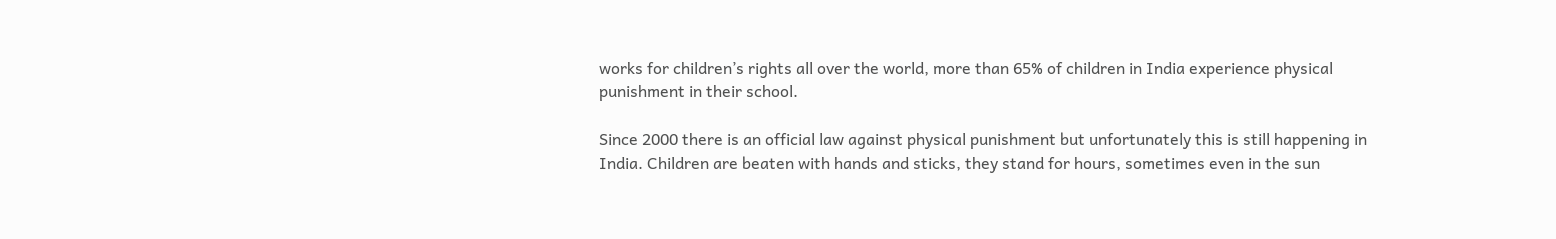works for children’s rights all over the world, more than 65% of children in India experience physical punishment in their school.

Since 2000 there is an official law against physical punishment but unfortunately this is still happening in India. Children are beaten with hands and sticks, they stand for hours, sometimes even in the sun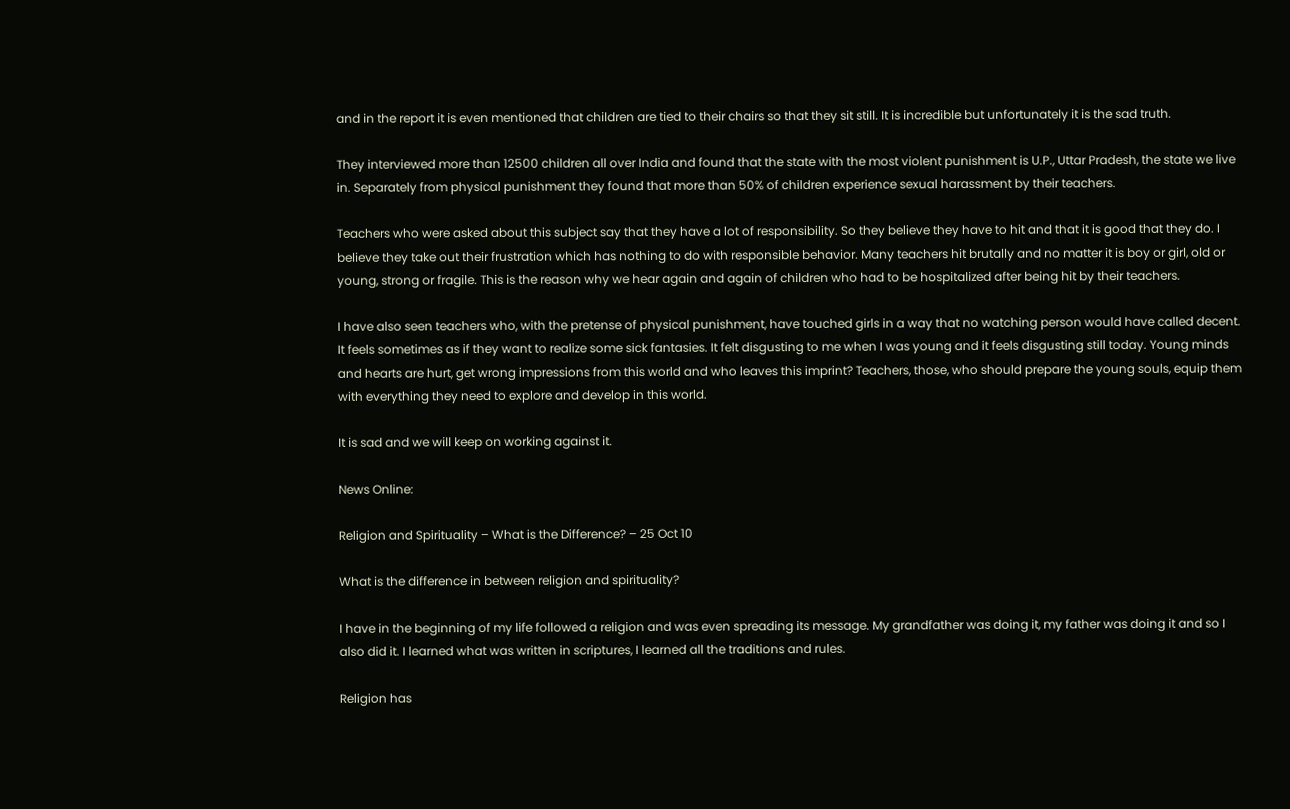and in the report it is even mentioned that children are tied to their chairs so that they sit still. It is incredible but unfortunately it is the sad truth.

They interviewed more than 12500 children all over India and found that the state with the most violent punishment is U.P., Uttar Pradesh, the state we live in. Separately from physical punishment they found that more than 50% of children experience sexual harassment by their teachers.

Teachers who were asked about this subject say that they have a lot of responsibility. So they believe they have to hit and that it is good that they do. I believe they take out their frustration which has nothing to do with responsible behavior. Many teachers hit brutally and no matter it is boy or girl, old or young, strong or fragile. This is the reason why we hear again and again of children who had to be hospitalized after being hit by their teachers.

I have also seen teachers who, with the pretense of physical punishment, have touched girls in a way that no watching person would have called decent. It feels sometimes as if they want to realize some sick fantasies. It felt disgusting to me when I was young and it feels disgusting still today. Young minds and hearts are hurt, get wrong impressions from this world and who leaves this imprint? Teachers, those, who should prepare the young souls, equip them with everything they need to explore and develop in this world.

It is sad and we will keep on working against it.

News Online:

Religion and Spirituality – What is the Difference? – 25 Oct 10

What is the difference in between religion and spirituality?

I have in the beginning of my life followed a religion and was even spreading its message. My grandfather was doing it, my father was doing it and so I also did it. I learned what was written in scriptures, I learned all the traditions and rules.

Religion has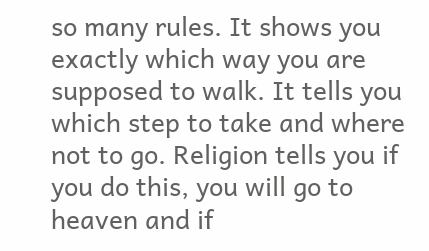so many rules. It shows you exactly which way you are supposed to walk. It tells you which step to take and where not to go. Religion tells you if you do this, you will go to heaven and if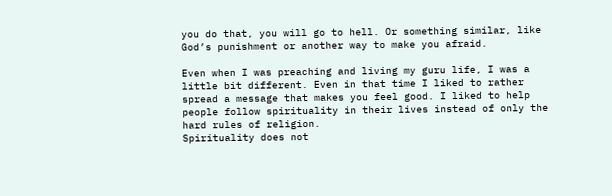you do that, you will go to hell. Or something similar, like God’s punishment or another way to make you afraid.

Even when I was preaching and living my guru life, I was a little bit different. Even in that time I liked to rather spread a message that makes you feel good. I liked to help people follow spirituality in their lives instead of only the hard rules of religion.
Spirituality does not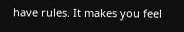have rules. It makes you feel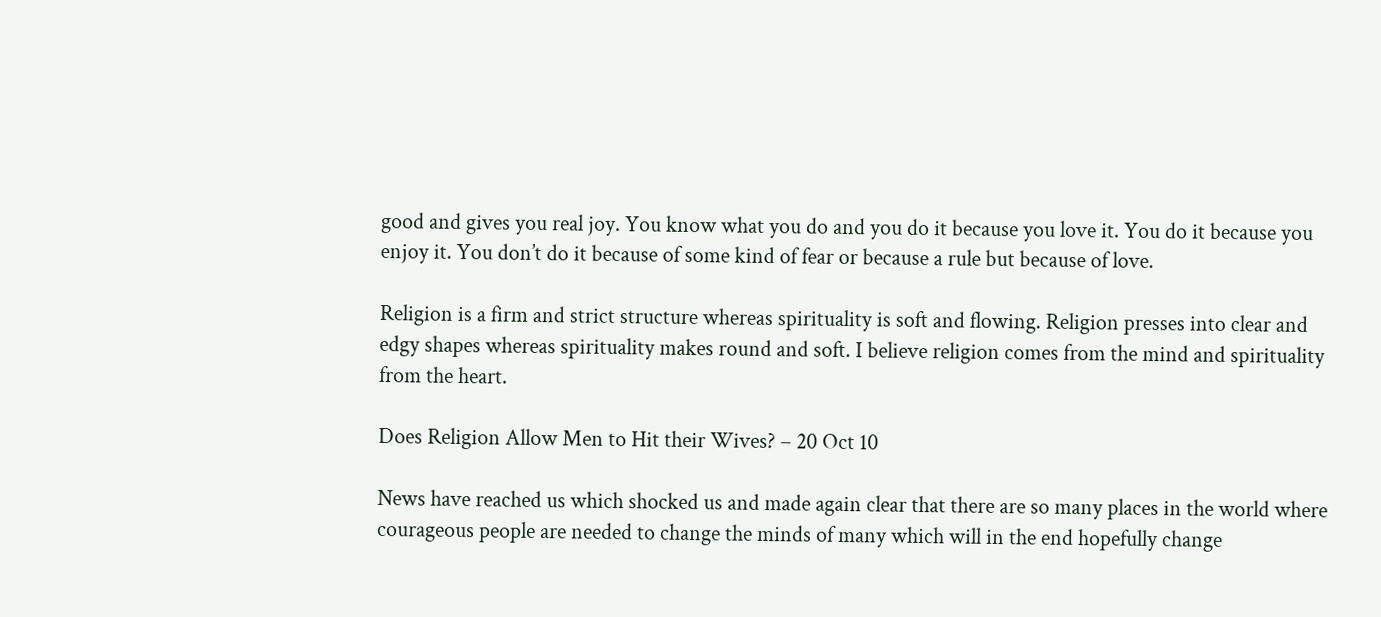good and gives you real joy. You know what you do and you do it because you love it. You do it because you enjoy it. You don’t do it because of some kind of fear or because a rule but because of love.

Religion is a firm and strict structure whereas spirituality is soft and flowing. Religion presses into clear and edgy shapes whereas spirituality makes round and soft. I believe religion comes from the mind and spirituality from the heart.

Does Religion Allow Men to Hit their Wives? – 20 Oct 10

News have reached us which shocked us and made again clear that there are so many places in the world where courageous people are needed to change the minds of many which will in the end hopefully change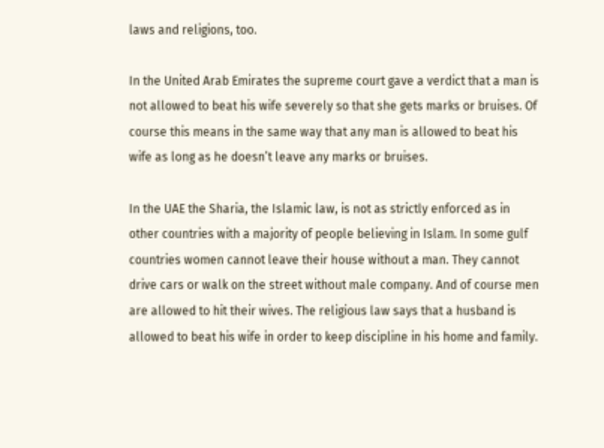laws and religions, too.

In the United Arab Emirates the supreme court gave a verdict that a man is not allowed to beat his wife severely so that she gets marks or bruises. Of course this means in the same way that any man is allowed to beat his wife as long as he doesn’t leave any marks or bruises.

In the UAE the Sharia, the Islamic law, is not as strictly enforced as in other countries with a majority of people believing in Islam. In some gulf countries women cannot leave their house without a man. They cannot drive cars or walk on the street without male company. And of course men are allowed to hit their wives. The religious law says that a husband is allowed to beat his wife in order to keep discipline in his home and family.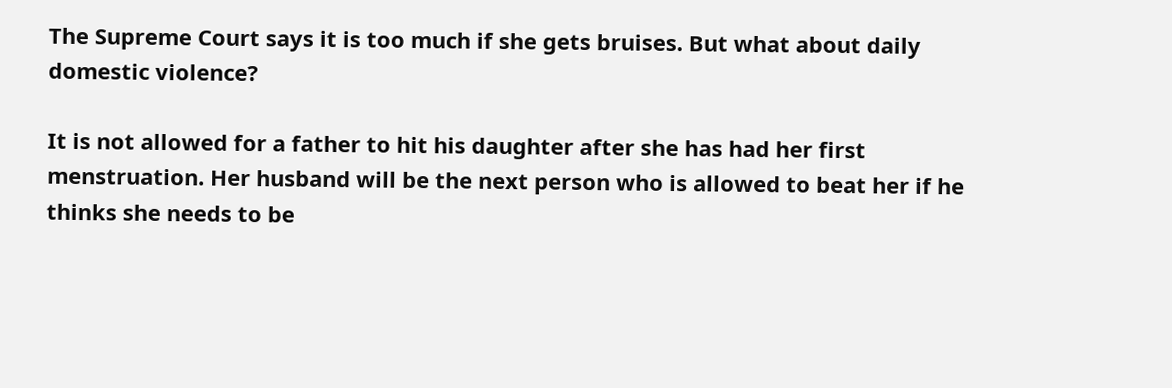The Supreme Court says it is too much if she gets bruises. But what about daily domestic violence?

It is not allowed for a father to hit his daughter after she has had her first menstruation. Her husband will be the next person who is allowed to beat her if he thinks she needs to be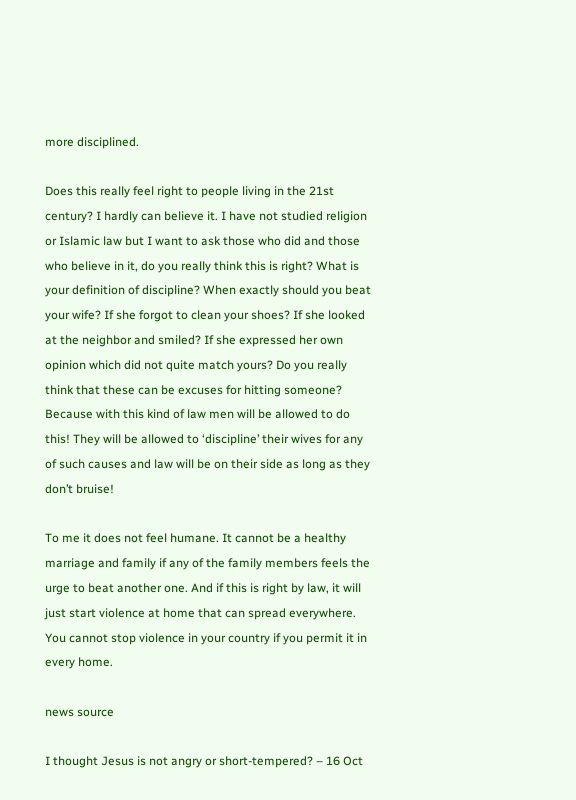more disciplined.

Does this really feel right to people living in the 21st century? I hardly can believe it. I have not studied religion or Islamic law but I want to ask those who did and those who believe in it, do you really think this is right? What is your definition of discipline? When exactly should you beat your wife? If she forgot to clean your shoes? If she looked at the neighbor and smiled? If she expressed her own opinion which did not quite match yours? Do you really think that these can be excuses for hitting someone? Because with this kind of law men will be allowed to do this! They will be allowed to ‘discipline’ their wives for any of such causes and law will be on their side as long as they don’t bruise!

To me it does not feel humane. It cannot be a healthy marriage and family if any of the family members feels the urge to beat another one. And if this is right by law, it will just start violence at home that can spread everywhere. You cannot stop violence in your country if you permit it in every home.

news source

I thought Jesus is not angry or short-tempered? – 16 Oct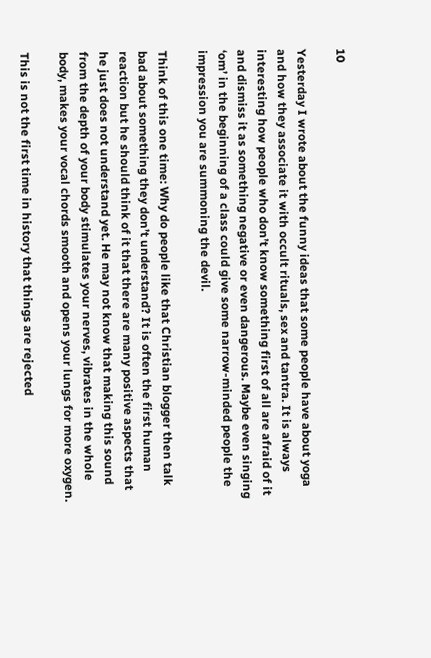10

Yesterday I wrote about the funny ideas that some people have about yoga and how they associate it with occult rituals, sex and tantra. It is always interesting how people who don’t know something first of all are afraid of it and dismiss it as something negative or even dangerous. Maybe even singing ‘om’ in the beginning of a class could give some narrow-minded people the impression you are summoning the devil.

Think of this one time: Why do people like that Christian blogger then talk bad about something they don’t understand? It is often the first human reaction but he should think of it that there are many positive aspects that he just does not understand yet. He may not know that making this sound from the depth of your body stimulates your nerves, vibrates in the whole body, makes your vocal chords smooth and opens your lungs for more oxygen.

This is not the first time in history that things are rejected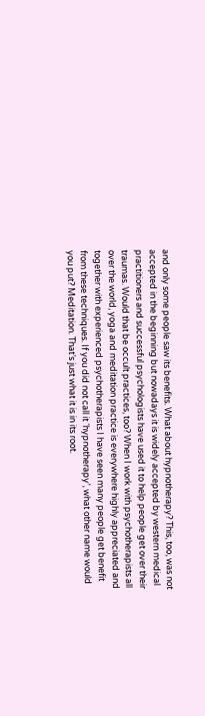and only some people saw its benefits. What about hypnotherapy? This, too, was not accepted in the beginning but nowadays it is widely accepted by western medical practitioners and successful psychologists have used it to help people get over their traumas. Would that be occult practices, too? When I work with psychotherapists all over the world, yoga and meditation practice is everywhere highly appreciated and together with experienced psychotherapists I have seen many people get benefit from these techniques. If you did not call it ‘hypnotherapy’, what other name would you put? Meditation. That’s just what it is in its root.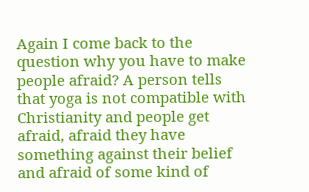Again I come back to the question why you have to make people afraid? A person tells that yoga is not compatible with Christianity and people get afraid, afraid they have something against their belief and afraid of some kind of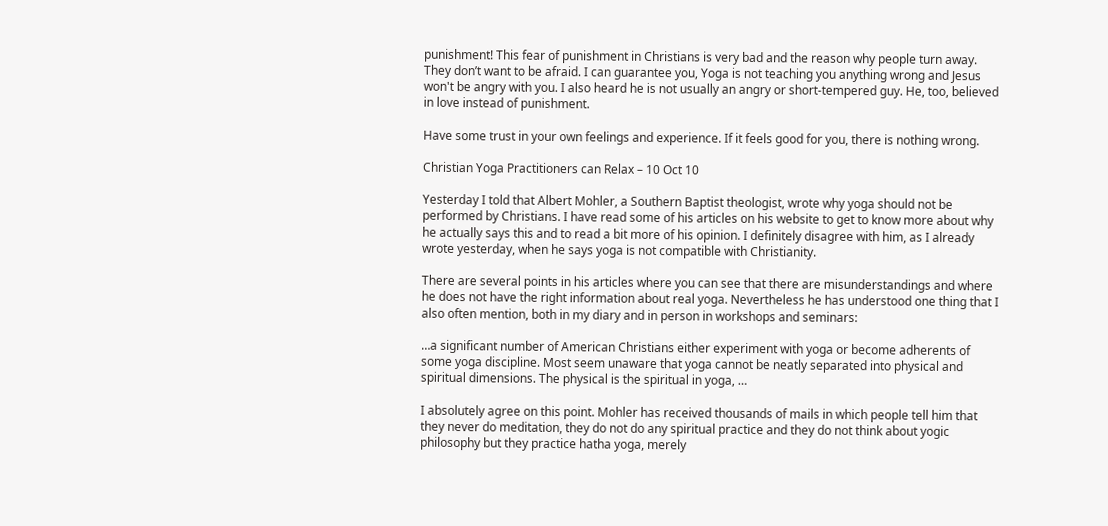punishment! This fear of punishment in Christians is very bad and the reason why people turn away. They don’t want to be afraid. I can guarantee you, Yoga is not teaching you anything wrong and Jesus won't be angry with you. I also heard he is not usually an angry or short-tempered guy. He, too, believed in love instead of punishment.

Have some trust in your own feelings and experience. If it feels good for you, there is nothing wrong.

Christian Yoga Practitioners can Relax – 10 Oct 10

Yesterday I told that Albert Mohler, a Southern Baptist theologist, wrote why yoga should not be performed by Christians. I have read some of his articles on his website to get to know more about why he actually says this and to read a bit more of his opinion. I definitely disagree with him, as I already wrote yesterday, when he says yoga is not compatible with Christianity.

There are several points in his articles where you can see that there are misunderstandings and where he does not have the right information about real yoga. Nevertheless he has understood one thing that I also often mention, both in my diary and in person in workshops and seminars:

…a significant number of American Christians either experiment with yoga or become adherents of some yoga discipline. Most seem unaware that yoga cannot be neatly separated into physical and spiritual dimensions. The physical is the spiritual in yoga, …

I absolutely agree on this point. Mohler has received thousands of mails in which people tell him that they never do meditation, they do not do any spiritual practice and they do not think about yogic philosophy but they practice hatha yoga, merely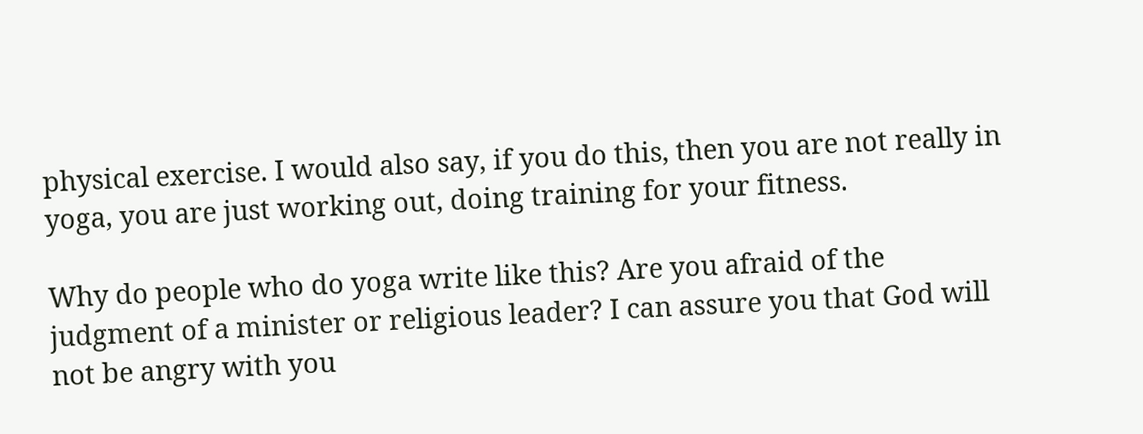physical exercise. I would also say, if you do this, then you are not really in yoga, you are just working out, doing training for your fitness.

Why do people who do yoga write like this? Are you afraid of the judgment of a minister or religious leader? I can assure you that God will not be angry with you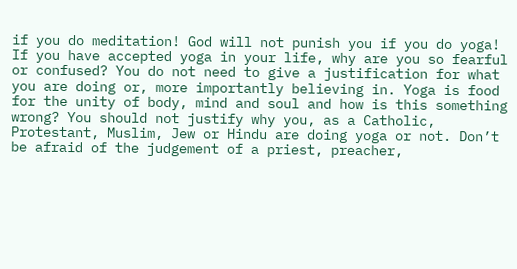if you do meditation! God will not punish you if you do yoga! If you have accepted yoga in your life, why are you so fearful or confused? You do not need to give a justification for what you are doing or, more importantly believing in. Yoga is food for the unity of body, mind and soul and how is this something wrong? You should not justify why you, as a Catholic, Protestant, Muslim, Jew or Hindu are doing yoga or not. Don’t be afraid of the judgement of a priest, preacher,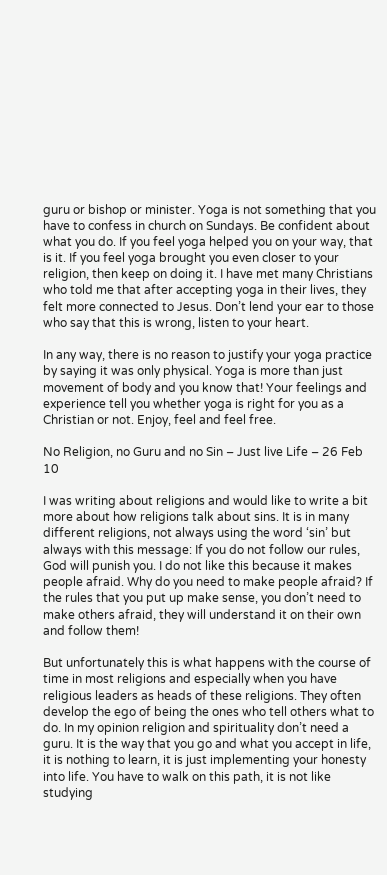guru or bishop or minister. Yoga is not something that you have to confess in church on Sundays. Be confident about what you do. If you feel yoga helped you on your way, that is it. If you feel yoga brought you even closer to your religion, then keep on doing it. I have met many Christians who told me that after accepting yoga in their lives, they felt more connected to Jesus. Don’t lend your ear to those who say that this is wrong, listen to your heart.

In any way, there is no reason to justify your yoga practice by saying it was only physical. Yoga is more than just movement of body and you know that! Your feelings and experience tell you whether yoga is right for you as a Christian or not. Enjoy, feel and feel free.

No Religion, no Guru and no Sin – Just live Life – 26 Feb 10

I was writing about religions and would like to write a bit more about how religions talk about sins. It is in many different religions, not always using the word ‘sin’ but always with this message: If you do not follow our rules, God will punish you. I do not like this because it makes people afraid. Why do you need to make people afraid? If the rules that you put up make sense, you don’t need to make others afraid, they will understand it on their own and follow them!

But unfortunately this is what happens with the course of time in most religions and especially when you have religious leaders as heads of these religions. They often develop the ego of being the ones who tell others what to do. In my opinion religion and spirituality don’t need a guru. It is the way that you go and what you accept in life, it is nothing to learn, it is just implementing your honesty into life. You have to walk on this path, it is not like studying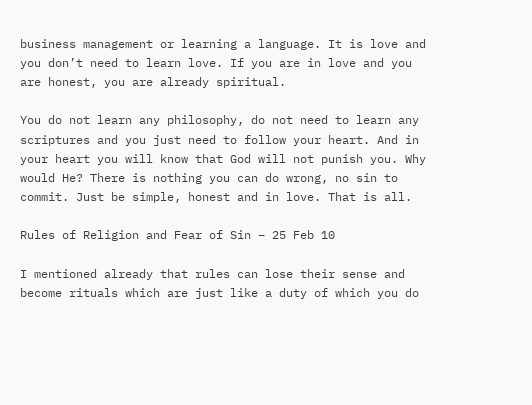business management or learning a language. It is love and you don’t need to learn love. If you are in love and you are honest, you are already spiritual.

You do not learn any philosophy, do not need to learn any scriptures and you just need to follow your heart. And in your heart you will know that God will not punish you. Why would He? There is nothing you can do wrong, no sin to commit. Just be simple, honest and in love. That is all.

Rules of Religion and Fear of Sin – 25 Feb 10

I mentioned already that rules can lose their sense and become rituals which are just like a duty of which you do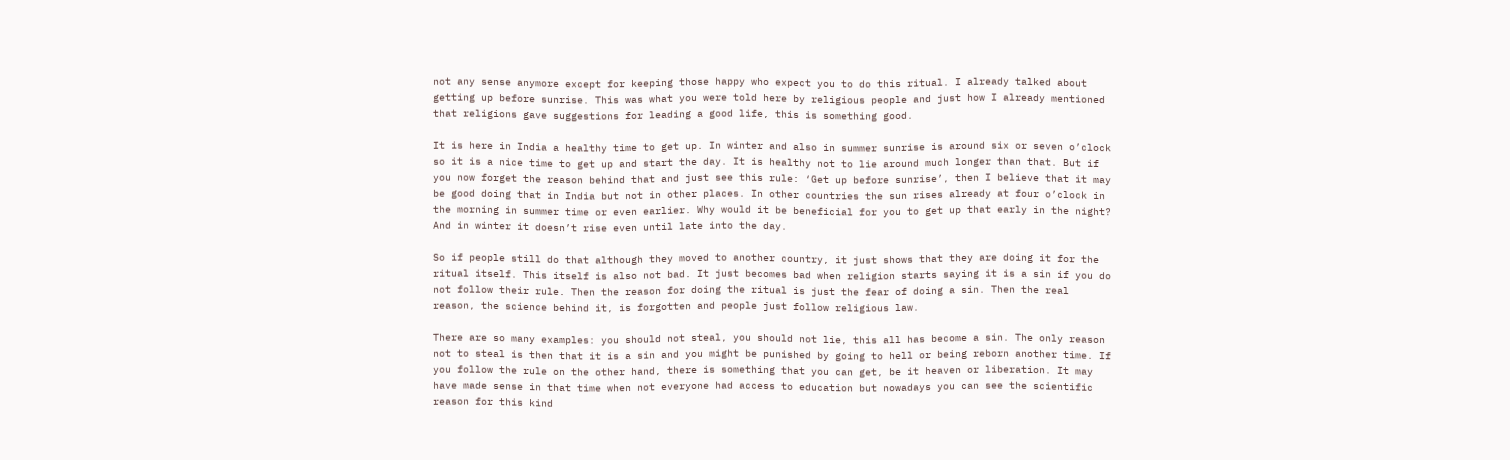not any sense anymore except for keeping those happy who expect you to do this ritual. I already talked about getting up before sunrise. This was what you were told here by religious people and just how I already mentioned that religions gave suggestions for leading a good life, this is something good.

It is here in India a healthy time to get up. In winter and also in summer sunrise is around six or seven o’clock so it is a nice time to get up and start the day. It is healthy not to lie around much longer than that. But if you now forget the reason behind that and just see this rule: ‘Get up before sunrise’, then I believe that it may be good doing that in India but not in other places. In other countries the sun rises already at four o’clock in the morning in summer time or even earlier. Why would it be beneficial for you to get up that early in the night? And in winter it doesn’t rise even until late into the day.

So if people still do that although they moved to another country, it just shows that they are doing it for the ritual itself. This itself is also not bad. It just becomes bad when religion starts saying it is a sin if you do not follow their rule. Then the reason for doing the ritual is just the fear of doing a sin. Then the real reason, the science behind it, is forgotten and people just follow religious law.

There are so many examples: you should not steal, you should not lie, this all has become a sin. The only reason not to steal is then that it is a sin and you might be punished by going to hell or being reborn another time. If you follow the rule on the other hand, there is something that you can get, be it heaven or liberation. It may have made sense in that time when not everyone had access to education but nowadays you can see the scientific reason for this kind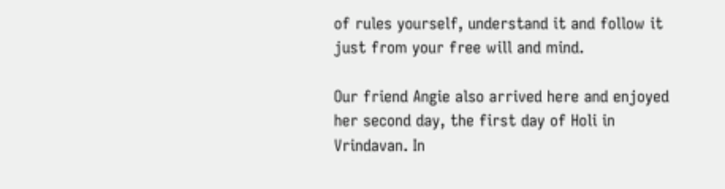of rules yourself, understand it and follow it just from your free will and mind.

Our friend Angie also arrived here and enjoyed her second day, the first day of Holi in Vrindavan. In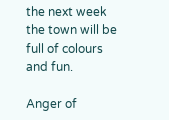the next week the town will be full of colours and fun.

Anger of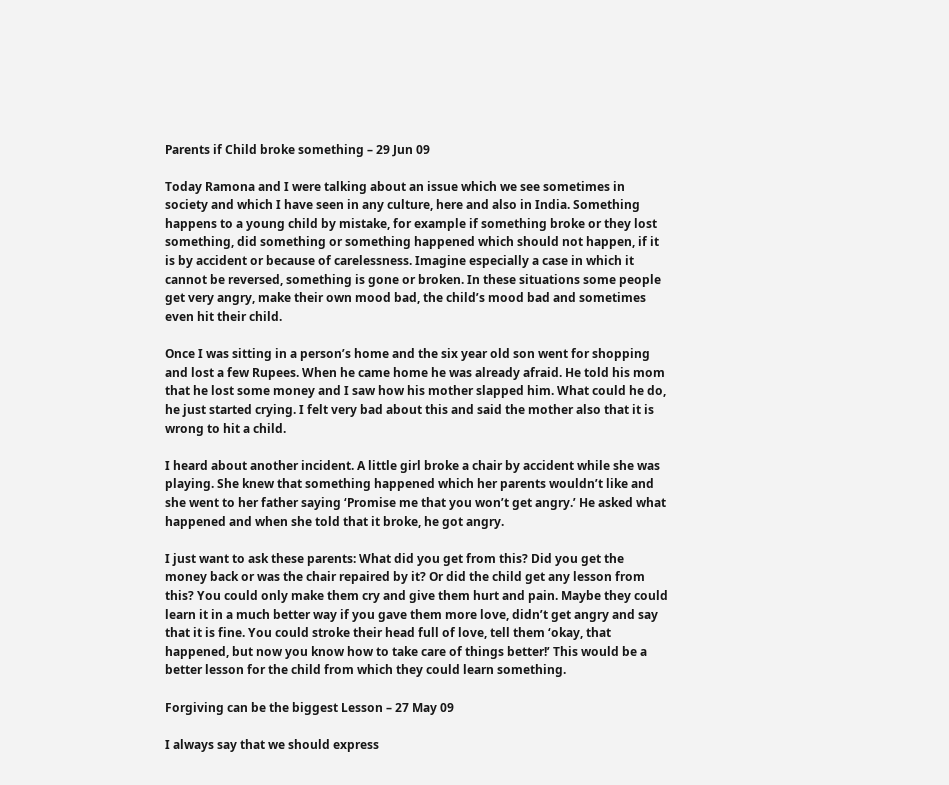Parents if Child broke something – 29 Jun 09

Today Ramona and I were talking about an issue which we see sometimes in society and which I have seen in any culture, here and also in India. Something happens to a young child by mistake, for example if something broke or they lost something, did something or something happened which should not happen, if it is by accident or because of carelessness. Imagine especially a case in which it cannot be reversed, something is gone or broken. In these situations some people get very angry, make their own mood bad, the child’s mood bad and sometimes even hit their child.

Once I was sitting in a person’s home and the six year old son went for shopping and lost a few Rupees. When he came home he was already afraid. He told his mom that he lost some money and I saw how his mother slapped him. What could he do, he just started crying. I felt very bad about this and said the mother also that it is wrong to hit a child.

I heard about another incident. A little girl broke a chair by accident while she was playing. She knew that something happened which her parents wouldn’t like and she went to her father saying ‘Promise me that you won’t get angry.’ He asked what happened and when she told that it broke, he got angry.

I just want to ask these parents: What did you get from this? Did you get the money back or was the chair repaired by it? Or did the child get any lesson from this? You could only make them cry and give them hurt and pain. Maybe they could learn it in a much better way if you gave them more love, didn’t get angry and say that it is fine. You could stroke their head full of love, tell them ‘okay, that happened, but now you know how to take care of things better!’ This would be a better lesson for the child from which they could learn something.

Forgiving can be the biggest Lesson – 27 May 09

I always say that we should express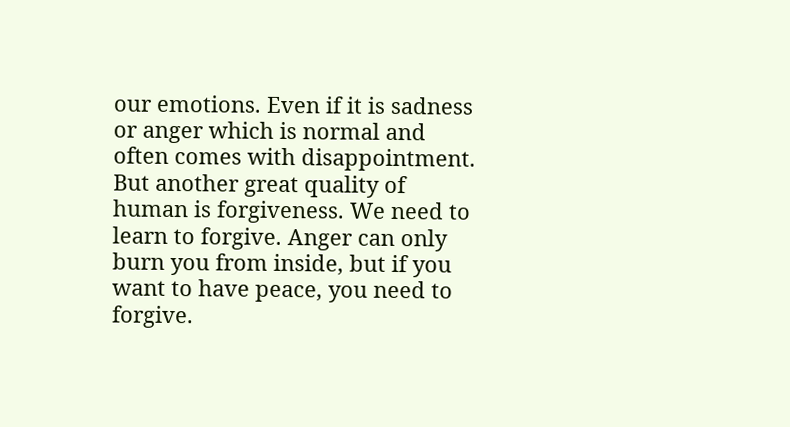our emotions. Even if it is sadness or anger which is normal and often comes with disappointment. But another great quality of human is forgiveness. We need to learn to forgive. Anger can only burn you from inside, but if you want to have peace, you need to forgive.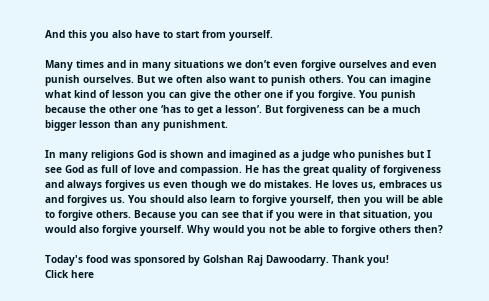And this you also have to start from yourself.

Many times and in many situations we don’t even forgive ourselves and even punish ourselves. But we often also want to punish others. You can imagine what kind of lesson you can give the other one if you forgive. You punish because the other one ‘has to get a lesson’. But forgiveness can be a much bigger lesson than any punishment.

In many religions God is shown and imagined as a judge who punishes but I see God as full of love and compassion. He has the great quality of forgiveness and always forgives us even though we do mistakes. He loves us, embraces us and forgives us. You should also learn to forgive yourself, then you will be able to forgive others. Because you can see that if you were in that situation, you would also forgive yourself. Why would you not be able to forgive others then?

Today's food was sponsored by Golshan Raj Dawoodarry. Thank you!
Click here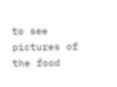to see pictures of the food